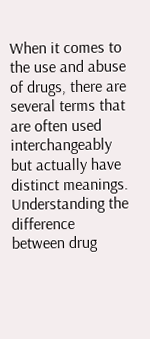When it comes to the use and abuse of drugs, there are several terms that are often used interchangeably but actually have distinct meanings. Understanding the difference between drug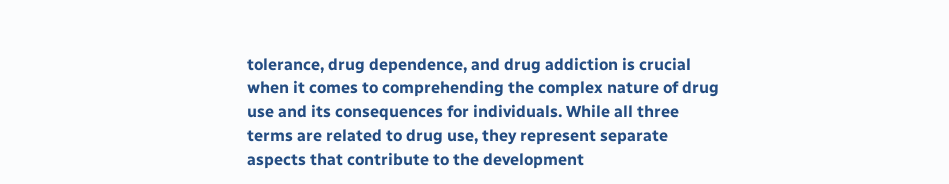tolerance, drug dependence, and drug addiction is crucial when it comes to comprehending the complex nature of drug use and its consequences for individuals. While all three terms are related to drug use, they represent separate aspects that contribute to the development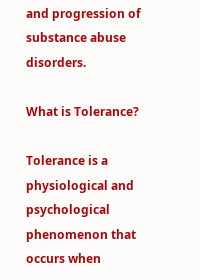and progression of substance abuse disorders.

What is Tolerance?

Tolerance is a physiological and psychological phenomenon that occurs when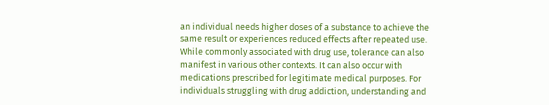an individual needs higher doses of a substance to achieve the same result or experiences reduced effects after repeated use. While commonly associated with drug use, tolerance can also manifest in various other contexts. It can also occur with medications prescribed for legitimate medical purposes. For individuals struggling with drug addiction, understanding and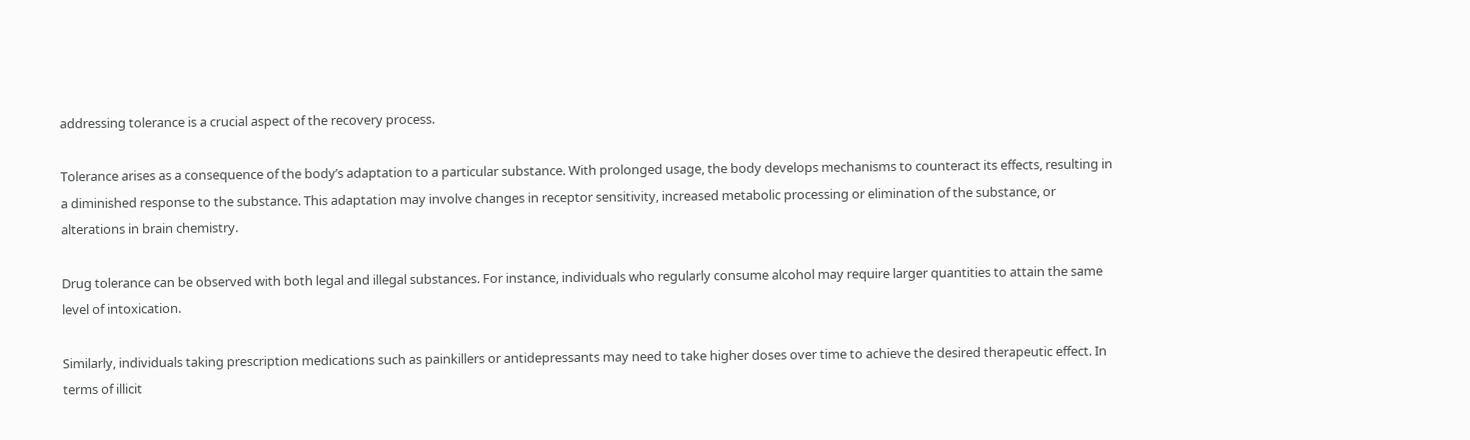addressing tolerance is a crucial aspect of the recovery process.

Tolerance arises as a consequence of the body’s adaptation to a particular substance. With prolonged usage, the body develops mechanisms to counteract its effects, resulting in a diminished response to the substance. This adaptation may involve changes in receptor sensitivity, increased metabolic processing or elimination of the substance, or alterations in brain chemistry.

Drug tolerance can be observed with both legal and illegal substances. For instance, individuals who regularly consume alcohol may require larger quantities to attain the same level of intoxication.

Similarly, individuals taking prescription medications such as painkillers or antidepressants may need to take higher doses over time to achieve the desired therapeutic effect. In terms of illicit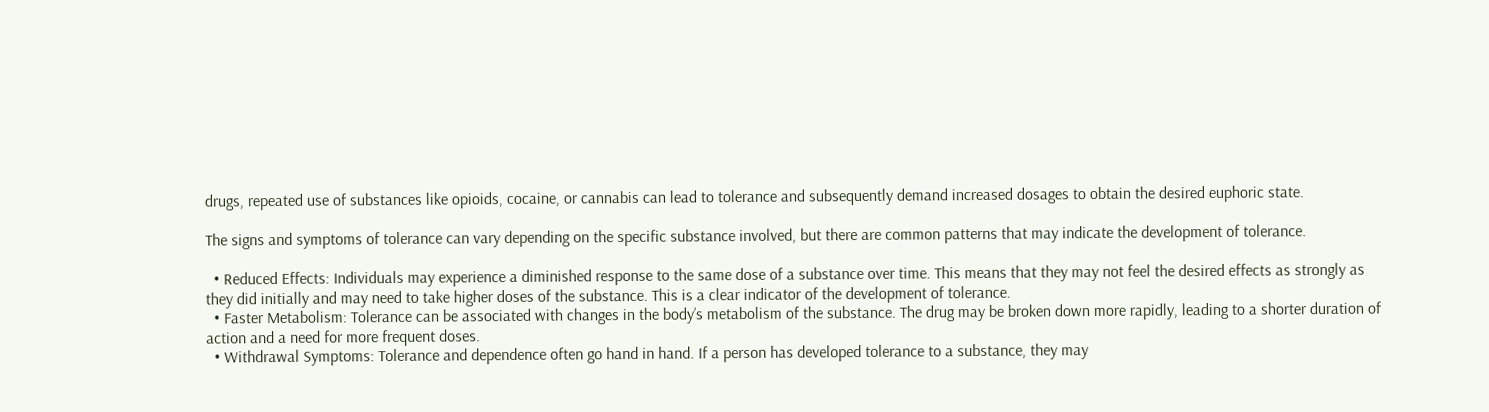drugs, repeated use of substances like opioids, cocaine, or cannabis can lead to tolerance and subsequently demand increased dosages to obtain the desired euphoric state.

The signs and symptoms of tolerance can vary depending on the specific substance involved, but there are common patterns that may indicate the development of tolerance.

  • Reduced Effects: Individuals may experience a diminished response to the same dose of a substance over time. This means that they may not feel the desired effects as strongly as they did initially and may need to take higher doses of the substance. This is a clear indicator of the development of tolerance.
  • Faster Metabolism: Tolerance can be associated with changes in the body’s metabolism of the substance. The drug may be broken down more rapidly, leading to a shorter duration of action and a need for more frequent doses.
  • Withdrawal Symptoms: Tolerance and dependence often go hand in hand. If a person has developed tolerance to a substance, they may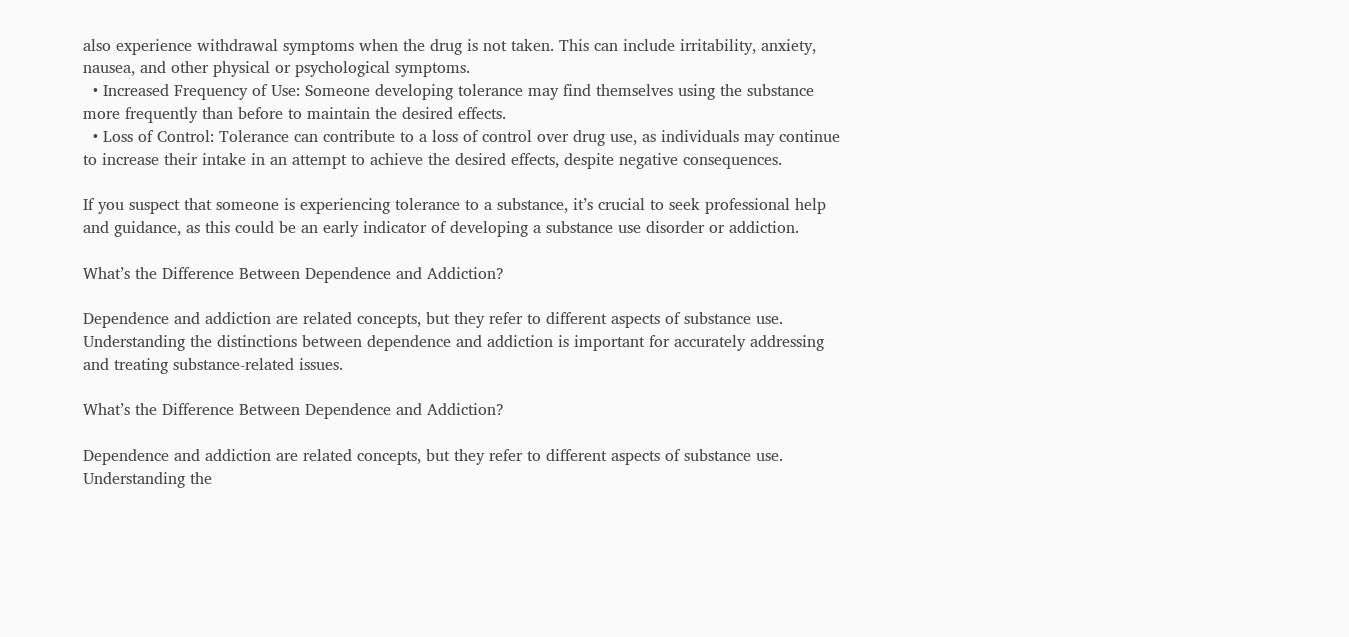also experience withdrawal symptoms when the drug is not taken. This can include irritability, anxiety, nausea, and other physical or psychological symptoms.
  • Increased Frequency of Use: Someone developing tolerance may find themselves using the substance more frequently than before to maintain the desired effects.
  • Loss of Control: Tolerance can contribute to a loss of control over drug use, as individuals may continue to increase their intake in an attempt to achieve the desired effects, despite negative consequences.

If you suspect that someone is experiencing tolerance to a substance, it’s crucial to seek professional help and guidance, as this could be an early indicator of developing a substance use disorder or addiction.

What’s the Difference Between Dependence and Addiction?

Dependence and addiction are related concepts, but they refer to different aspects of substance use. Understanding the distinctions between dependence and addiction is important for accurately addressing and treating substance-related issues.

What’s the Difference Between Dependence and Addiction?

Dependence and addiction are related concepts, but they refer to different aspects of substance use. Understanding the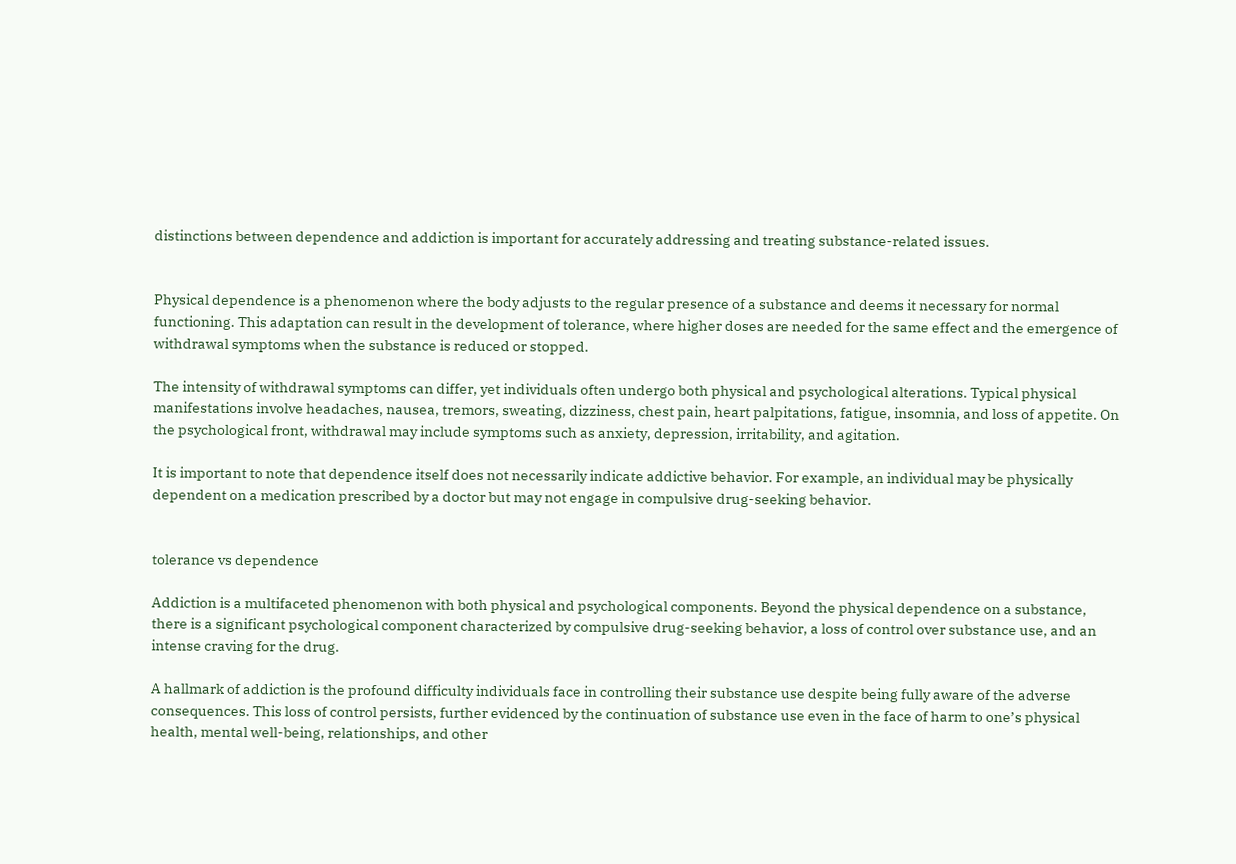distinctions between dependence and addiction is important for accurately addressing and treating substance-related issues.


Physical dependence is a phenomenon where the body adjusts to the regular presence of a substance and deems it necessary for normal functioning. This adaptation can result in the development of tolerance, where higher doses are needed for the same effect and the emergence of withdrawal symptoms when the substance is reduced or stopped.

The intensity of withdrawal symptoms can differ, yet individuals often undergo both physical and psychological alterations. Typical physical manifestations involve headaches, nausea, tremors, sweating, dizziness, chest pain, heart palpitations, fatigue, insomnia, and loss of appetite. On the psychological front, withdrawal may include symptoms such as anxiety, depression, irritability, and agitation.

It is important to note that dependence itself does not necessarily indicate addictive behavior. For example, an individual may be physically dependent on a medication prescribed by a doctor but may not engage in compulsive drug-seeking behavior.


tolerance vs dependence

Addiction is a multifaceted phenomenon with both physical and psychological components. Beyond the physical dependence on a substance, there is a significant psychological component characterized by compulsive drug-seeking behavior, a loss of control over substance use, and an intense craving for the drug.

A hallmark of addiction is the profound difficulty individuals face in controlling their substance use despite being fully aware of the adverse consequences. This loss of control persists, further evidenced by the continuation of substance use even in the face of harm to one’s physical health, mental well-being, relationships, and other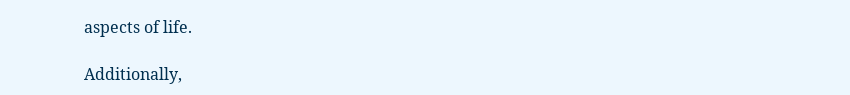aspects of life.

Additionally,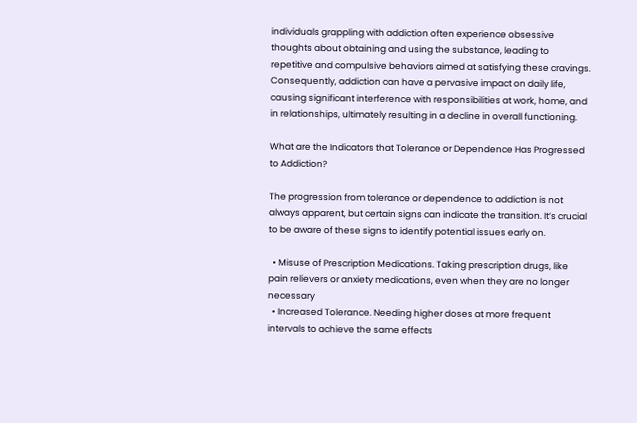individuals grappling with addiction often experience obsessive thoughts about obtaining and using the substance, leading to repetitive and compulsive behaviors aimed at satisfying these cravings. Consequently, addiction can have a pervasive impact on daily life, causing significant interference with responsibilities at work, home, and in relationships, ultimately resulting in a decline in overall functioning.

What are the Indicators that Tolerance or Dependence Has Progressed to Addiction?

The progression from tolerance or dependence to addiction is not always apparent, but certain signs can indicate the transition. It’s crucial to be aware of these signs to identify potential issues early on.

  • Misuse of Prescription Medications. Taking prescription drugs, like pain relievers or anxiety medications, even when they are no longer necessary
  • Increased Tolerance. Needing higher doses at more frequent intervals to achieve the same effects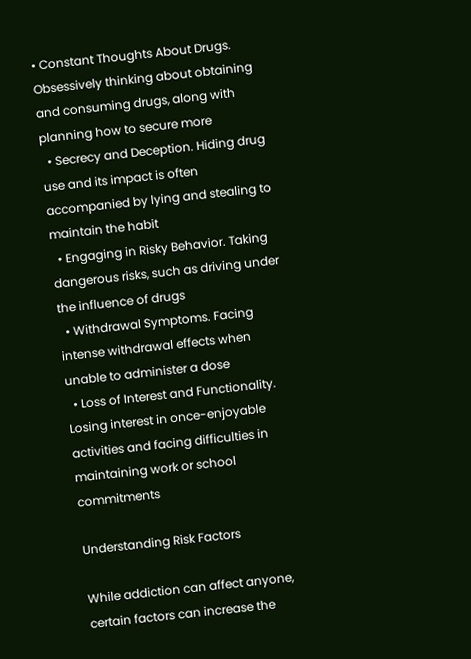• Constant Thoughts About Drugs. Obsessively thinking about obtaining and consuming drugs, along with planning how to secure more
  • Secrecy and Deception. Hiding drug use and its impact is often accompanied by lying and stealing to maintain the habit
  • Engaging in Risky Behavior. Taking dangerous risks, such as driving under the influence of drugs
  • Withdrawal Symptoms. Facing intense withdrawal effects when unable to administer a dose
  • Loss of Interest and Functionality. Losing interest in once-enjoyable activities and facing difficulties in maintaining work or school commitments

Understanding Risk Factors

While addiction can affect anyone, certain factors can increase the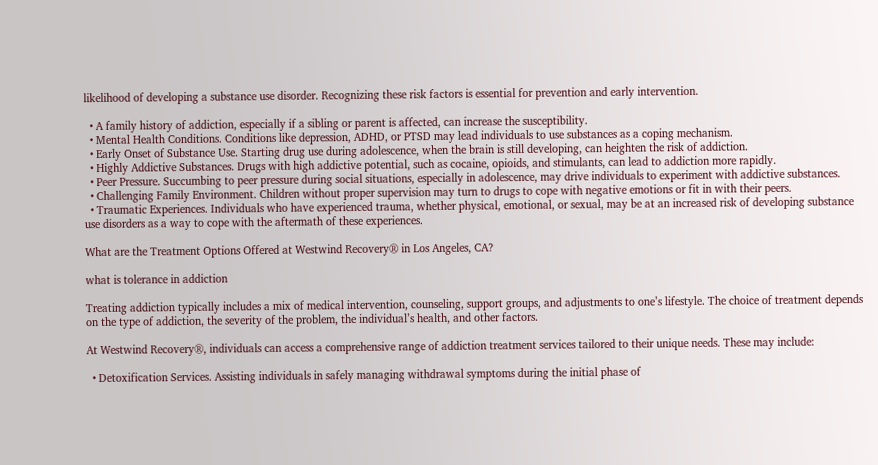likelihood of developing a substance use disorder. Recognizing these risk factors is essential for prevention and early intervention.

  • A family history of addiction, especially if a sibling or parent is affected, can increase the susceptibility.
  • Mental Health Conditions. Conditions like depression, ADHD, or PTSD may lead individuals to use substances as a coping mechanism.
  • Early Onset of Substance Use. Starting drug use during adolescence, when the brain is still developing, can heighten the risk of addiction.
  • Highly Addictive Substances. Drugs with high addictive potential, such as cocaine, opioids, and stimulants, can lead to addiction more rapidly.
  • Peer Pressure. Succumbing to peer pressure during social situations, especially in adolescence, may drive individuals to experiment with addictive substances.
  • Challenging Family Environment. Children without proper supervision may turn to drugs to cope with negative emotions or fit in with their peers.
  • Traumatic Experiences. Individuals who have experienced trauma, whether physical, emotional, or sexual, may be at an increased risk of developing substance use disorders as a way to cope with the aftermath of these experiences.

What are the Treatment Options Offered at Westwind Recovery® in Los Angeles, CA?

what is tolerance in addiction

Treating addiction typically includes a mix of medical intervention, counseling, support groups, and adjustments to one’s lifestyle. The choice of treatment depends on the type of addiction, the severity of the problem, the individual’s health, and other factors.

At Westwind Recovery®, individuals can access a comprehensive range of addiction treatment services tailored to their unique needs. These may include:

  • Detoxification Services. Assisting individuals in safely managing withdrawal symptoms during the initial phase of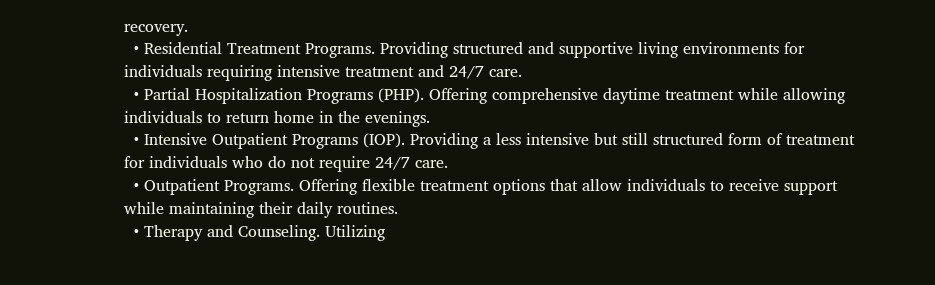recovery.
  • Residential Treatment Programs. Providing structured and supportive living environments for individuals requiring intensive treatment and 24/7 care.
  • Partial Hospitalization Programs (PHP). Offering comprehensive daytime treatment while allowing individuals to return home in the evenings.
  • Intensive Outpatient Programs (IOP). Providing a less intensive but still structured form of treatment for individuals who do not require 24/7 care.
  • Outpatient Programs. Offering flexible treatment options that allow individuals to receive support while maintaining their daily routines.
  • Therapy and Counseling. Utilizing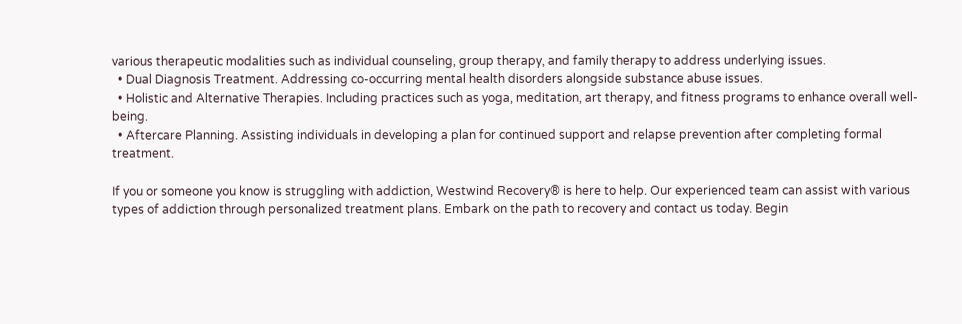various therapeutic modalities such as individual counseling, group therapy, and family therapy to address underlying issues.
  • Dual Diagnosis Treatment. Addressing co-occurring mental health disorders alongside substance abuse issues.
  • Holistic and Alternative Therapies. Including practices such as yoga, meditation, art therapy, and fitness programs to enhance overall well-being.
  • Aftercare Planning. Assisting individuals in developing a plan for continued support and relapse prevention after completing formal treatment.

If you or someone you know is struggling with addiction, Westwind Recovery® is here to help. Our experienced team can assist with various types of addiction through personalized treatment plans. Embark on the path to recovery and contact us today. Begin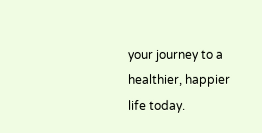your journey to a healthier, happier life today.